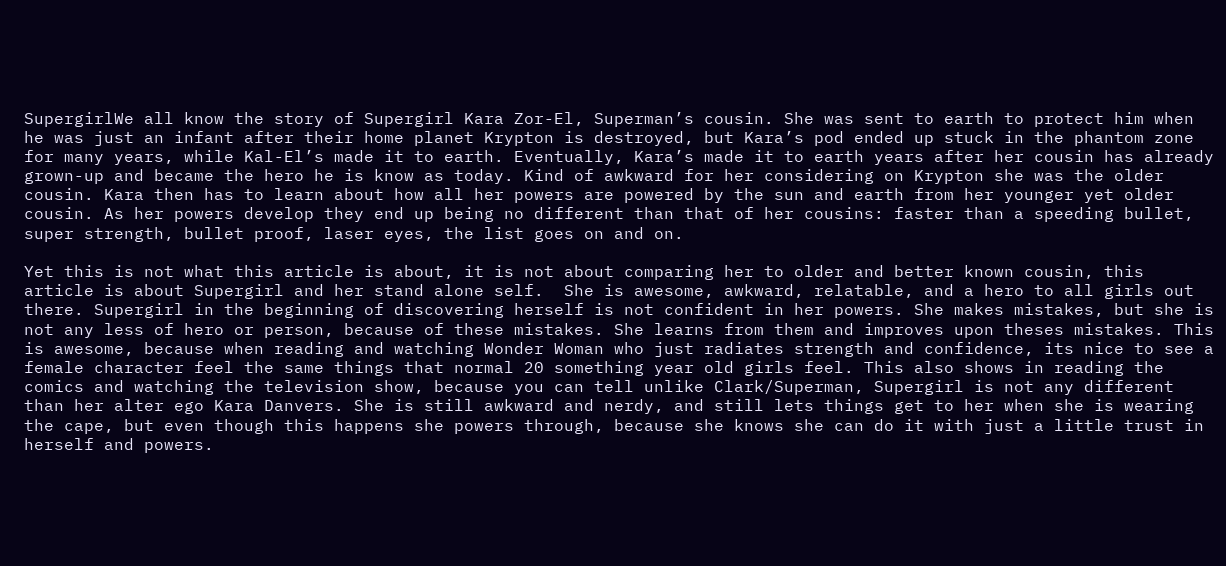SupergirlWe all know the story of Supergirl Kara Zor-El, Superman’s cousin. She was sent to earth to protect him when he was just an infant after their home planet Krypton is destroyed, but Kara’s pod ended up stuck in the phantom zone for many years, while Kal-El’s made it to earth. Eventually, Kara’s made it to earth years after her cousin has already grown-up and became the hero he is know as today. Kind of awkward for her considering on Krypton she was the older cousin. Kara then has to learn about how all her powers are powered by the sun and earth from her younger yet older cousin. As her powers develop they end up being no different than that of her cousins: faster than a speeding bullet, super strength, bullet proof, laser eyes, the list goes on and on.

Yet this is not what this article is about, it is not about comparing her to older and better known cousin, this article is about Supergirl and her stand alone self.  She is awesome, awkward, relatable, and a hero to all girls out there. Supergirl in the beginning of discovering herself is not confident in her powers. She makes mistakes, but she is not any less of hero or person, because of these mistakes. She learns from them and improves upon theses mistakes. This is awesome, because when reading and watching Wonder Woman who just radiates strength and confidence, its nice to see a female character feel the same things that normal 20 something year old girls feel. This also shows in reading the comics and watching the television show, because you can tell unlike Clark/Superman, Supergirl is not any different than her alter ego Kara Danvers. She is still awkward and nerdy, and still lets things get to her when she is wearing the cape, but even though this happens she powers through, because she knows she can do it with just a little trust in herself and powers.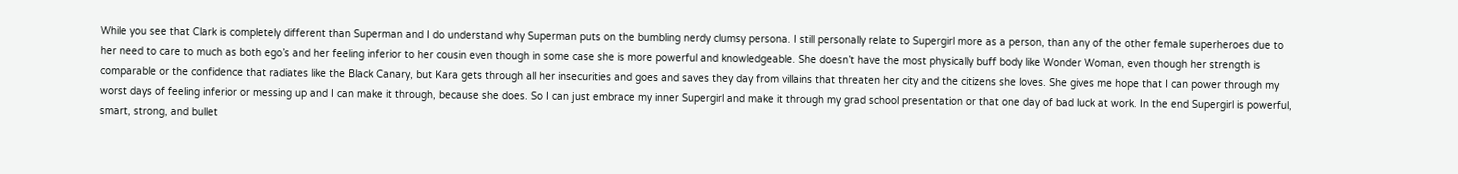While you see that Clark is completely different than Superman and I do understand why Superman puts on the bumbling nerdy clumsy persona. I still personally relate to Supergirl more as a person, than any of the other female superheroes due to her need to care to much as both ego’s and her feeling inferior to her cousin even though in some case she is more powerful and knowledgeable. She doesn’t have the most physically buff body like Wonder Woman, even though her strength is comparable or the confidence that radiates like the Black Canary, but Kara gets through all her insecurities and goes and saves they day from villains that threaten her city and the citizens she loves. She gives me hope that I can power through my worst days of feeling inferior or messing up and I can make it through, because she does. So I can just embrace my inner Supergirl and make it through my grad school presentation or that one day of bad luck at work. In the end Supergirl is powerful, smart, strong, and bullet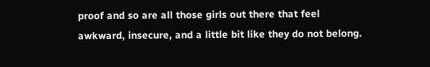proof and so are all those girls out there that feel awkward, insecure, and a little bit like they do not belong.